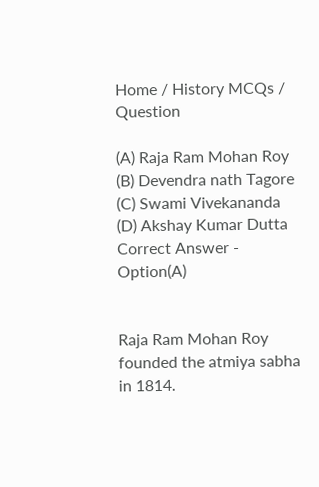Home / History MCQs / Question

(A) Raja Ram Mohan Roy
(B) Devendra nath Tagore
(C) Swami Vivekananda
(D) Akshay Kumar Dutta
Correct Answer - Option(A)


Raja Ram Mohan Roy founded the atmiya sabha in 1814.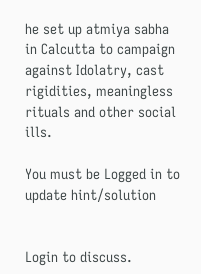he set up atmiya sabha in Calcutta to campaign against Idolatry, cast rigidities, meaningless rituals and other social ills.

You must be Logged in to update hint/solution


Login to discuss.